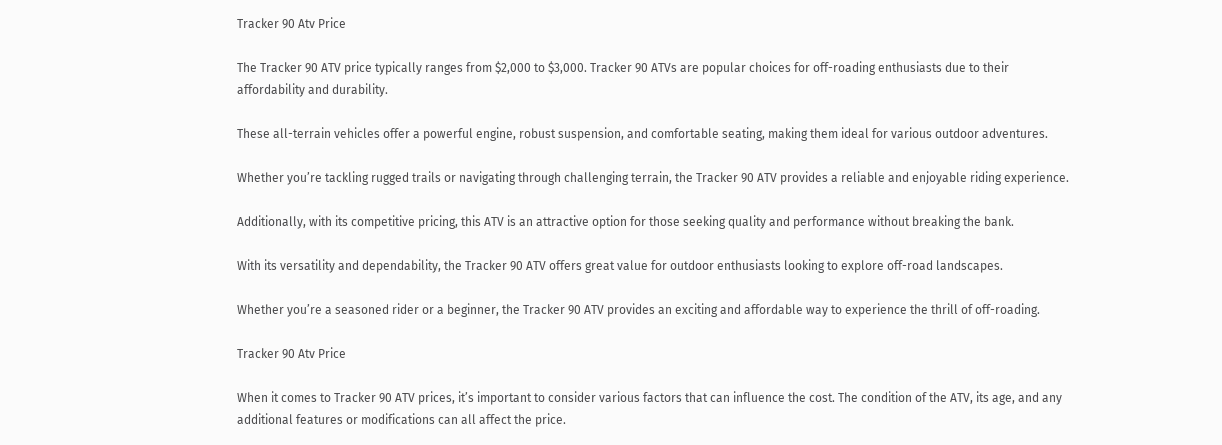Tracker 90 Atv Price

The Tracker 90 ATV price typically ranges from $2,000 to $3,000. Tracker 90 ATVs are popular choices for off-roading enthusiasts due to their affordability and durability.

These all-terrain vehicles offer a powerful engine, robust suspension, and comfortable seating, making them ideal for various outdoor adventures.

Whether you’re tackling rugged trails or navigating through challenging terrain, the Tracker 90 ATV provides a reliable and enjoyable riding experience.

Additionally, with its competitive pricing, this ATV is an attractive option for those seeking quality and performance without breaking the bank.

With its versatility and dependability, the Tracker 90 ATV offers great value for outdoor enthusiasts looking to explore off-road landscapes.

Whether you’re a seasoned rider or a beginner, the Tracker 90 ATV provides an exciting and affordable way to experience the thrill of off-roading.

Tracker 90 Atv Price

When it comes to Tracker 90 ATV prices, it’s important to consider various factors that can influence the cost. The condition of the ATV, its age, and any additional features or modifications can all affect the price.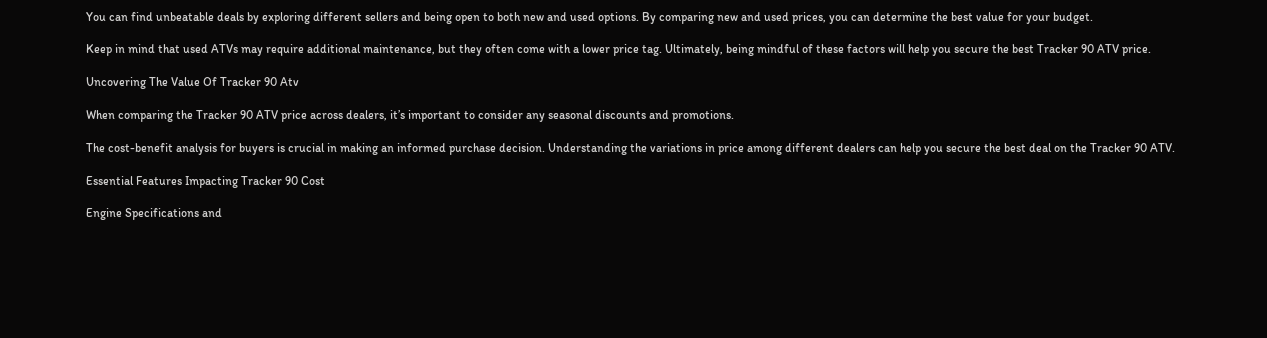You can find unbeatable deals by exploring different sellers and being open to both new and used options. By comparing new and used prices, you can determine the best value for your budget.

Keep in mind that used ATVs may require additional maintenance, but they often come with a lower price tag. Ultimately, being mindful of these factors will help you secure the best Tracker 90 ATV price.

Uncovering The Value Of Tracker 90 Atv

When comparing the Tracker 90 ATV price across dealers, it’s important to consider any seasonal discounts and promotions.

The cost-benefit analysis for buyers is crucial in making an informed purchase decision. Understanding the variations in price among different dealers can help you secure the best deal on the Tracker 90 ATV.

Essential Features Impacting Tracker 90 Cost

Engine Specifications and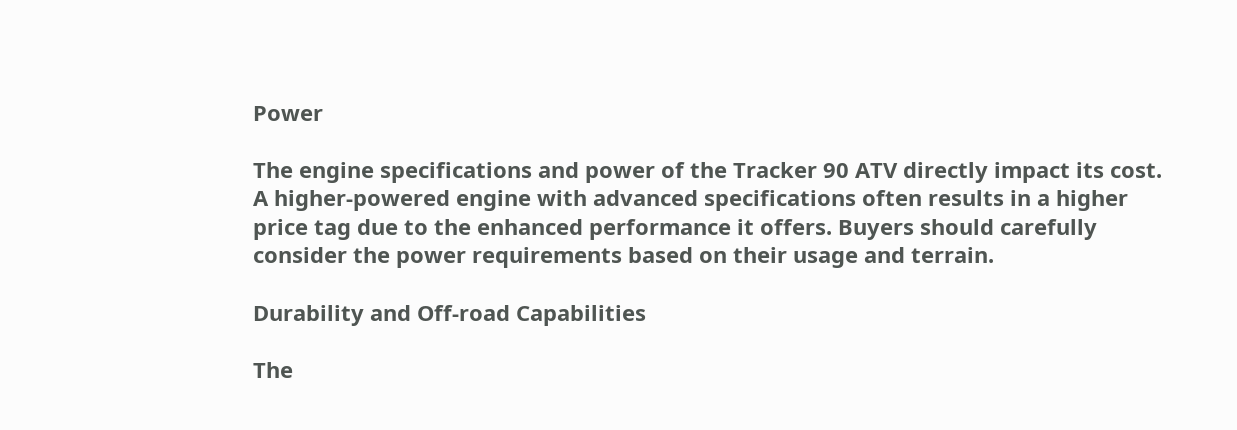Power

The engine specifications and power of the Tracker 90 ATV directly impact its cost. A higher-powered engine with advanced specifications often results in a higher price tag due to the enhanced performance it offers. Buyers should carefully consider the power requirements based on their usage and terrain.

Durability and Off-road Capabilities

The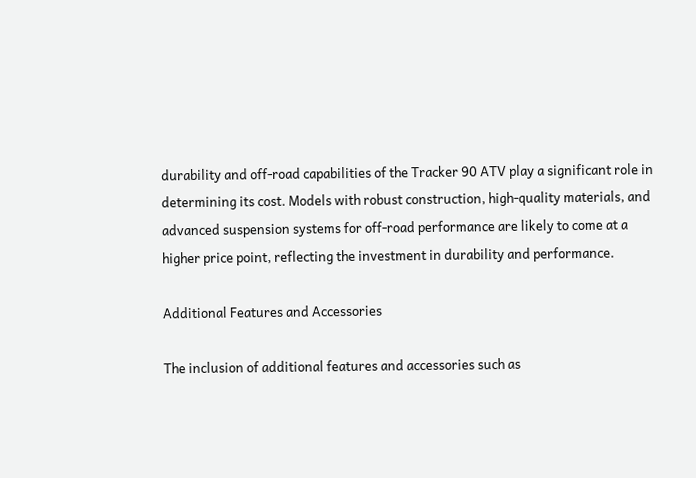durability and off-road capabilities of the Tracker 90 ATV play a significant role in determining its cost. Models with robust construction, high-quality materials, and advanced suspension systems for off-road performance are likely to come at a higher price point, reflecting the investment in durability and performance.

Additional Features and Accessories

The inclusion of additional features and accessories such as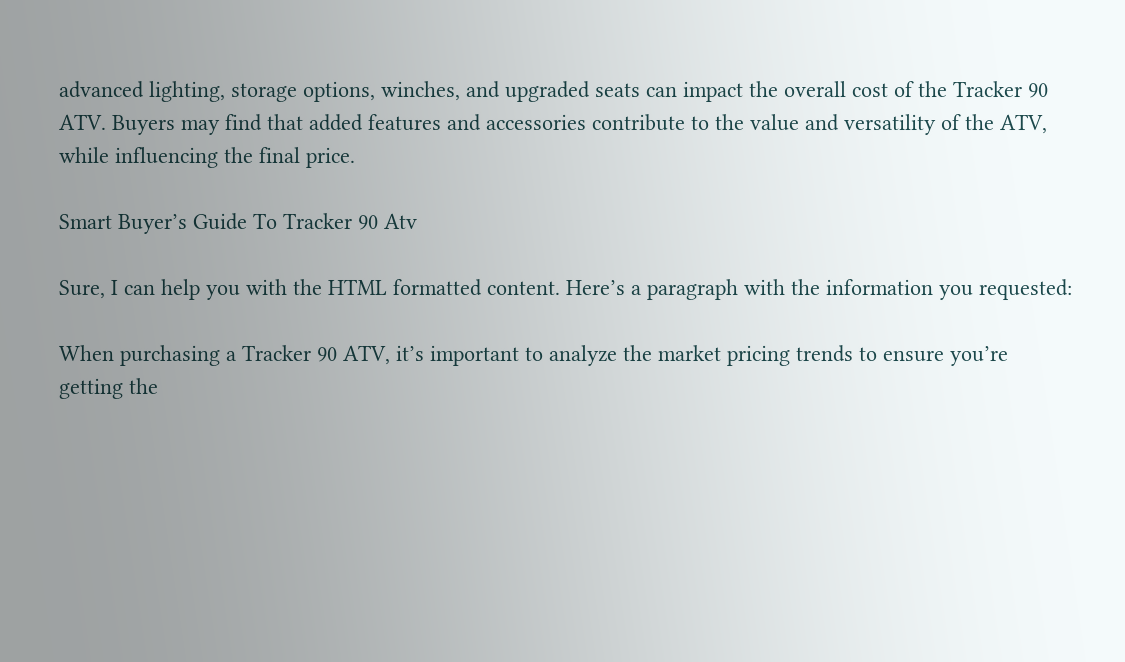advanced lighting, storage options, winches, and upgraded seats can impact the overall cost of the Tracker 90 ATV. Buyers may find that added features and accessories contribute to the value and versatility of the ATV, while influencing the final price.

Smart Buyer’s Guide To Tracker 90 Atv

Sure, I can help you with the HTML formatted content. Here’s a paragraph with the information you requested:

When purchasing a Tracker 90 ATV, it’s important to analyze the market pricing trends to ensure you’re getting the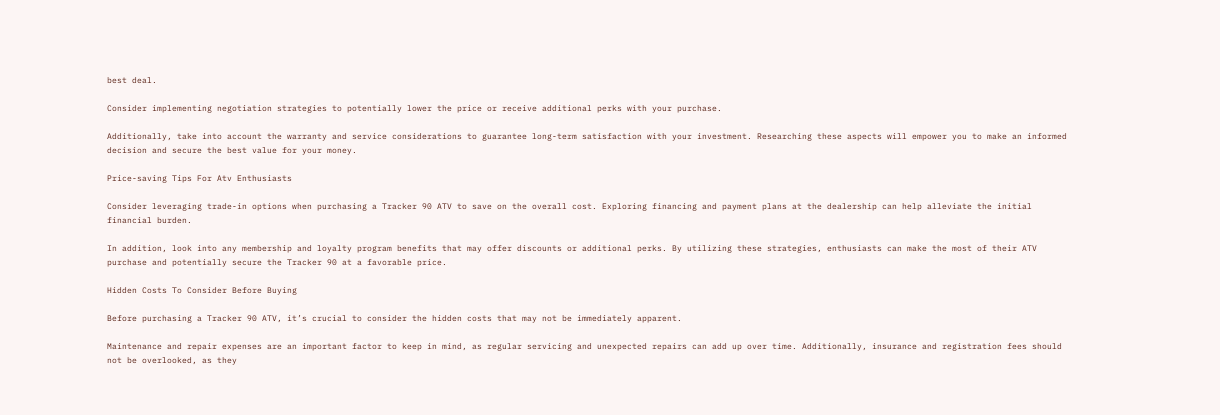best deal.

Consider implementing negotiation strategies to potentially lower the price or receive additional perks with your purchase.

Additionally, take into account the warranty and service considerations to guarantee long-term satisfaction with your investment. Researching these aspects will empower you to make an informed decision and secure the best value for your money.

Price-saving Tips For Atv Enthusiasts

Consider leveraging trade-in options when purchasing a Tracker 90 ATV to save on the overall cost. Exploring financing and payment plans at the dealership can help alleviate the initial financial burden.

In addition, look into any membership and loyalty program benefits that may offer discounts or additional perks. By utilizing these strategies, enthusiasts can make the most of their ATV purchase and potentially secure the Tracker 90 at a favorable price.

Hidden Costs To Consider Before Buying

Before purchasing a Tracker 90 ATV, it’s crucial to consider the hidden costs that may not be immediately apparent.

Maintenance and repair expenses are an important factor to keep in mind, as regular servicing and unexpected repairs can add up over time. Additionally, insurance and registration fees should not be overlooked, as they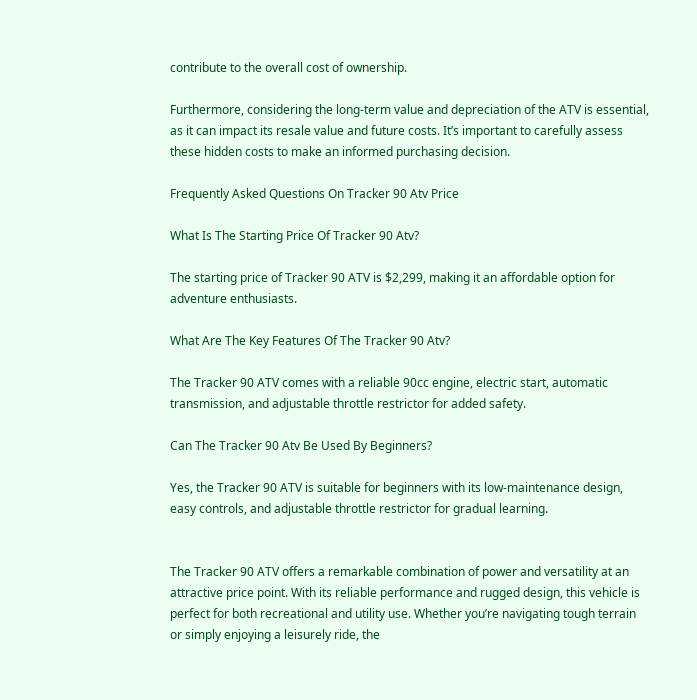contribute to the overall cost of ownership.

Furthermore, considering the long-term value and depreciation of the ATV is essential, as it can impact its resale value and future costs. It’s important to carefully assess these hidden costs to make an informed purchasing decision.

Frequently Asked Questions On Tracker 90 Atv Price

What Is The Starting Price Of Tracker 90 Atv?

The starting price of Tracker 90 ATV is $2,299, making it an affordable option for adventure enthusiasts.

What Are The Key Features Of The Tracker 90 Atv?

The Tracker 90 ATV comes with a reliable 90cc engine, electric start, automatic transmission, and adjustable throttle restrictor for added safety.

Can The Tracker 90 Atv Be Used By Beginners?

Yes, the Tracker 90 ATV is suitable for beginners with its low-maintenance design, easy controls, and adjustable throttle restrictor for gradual learning.


The Tracker 90 ATV offers a remarkable combination of power and versatility at an attractive price point. With its reliable performance and rugged design, this vehicle is perfect for both recreational and utility use. Whether you’re navigating tough terrain or simply enjoying a leisurely ride, the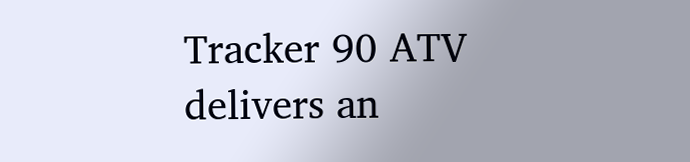Tracker 90 ATV delivers an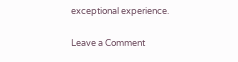exceptional experience.

Leave a Comment